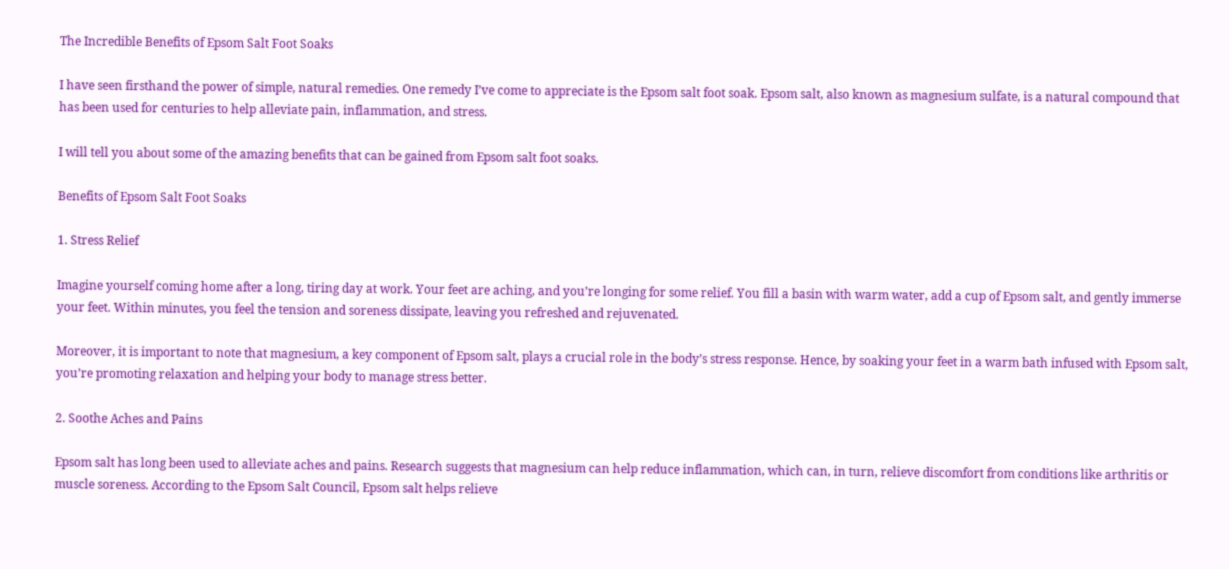The Incredible Benefits of Epsom Salt Foot Soaks

I have seen firsthand the power of simple, natural remedies. One remedy I’ve come to appreciate is the Epsom salt foot soak. Epsom salt, also known as magnesium sulfate, is a natural compound that has been used for centuries to help alleviate pain, inflammation, and stress.

I will tell you about some of the amazing benefits that can be gained from Epsom salt foot soaks.

Benefits of Epsom Salt Foot Soaks

1. Stress Relief

Imagine yourself coming home after a long, tiring day at work. Your feet are aching, and you’re longing for some relief. You fill a basin with warm water, add a cup of Epsom salt, and gently immerse your feet. Within minutes, you feel the tension and soreness dissipate, leaving you refreshed and rejuvenated.

Moreover, it is important to note that magnesium, a key component of Epsom salt, plays a crucial role in the body’s stress response. Hence, by soaking your feet in a warm bath infused with Epsom salt, you’re promoting relaxation and helping your body to manage stress better.

2. Soothe Aches and Pains

Epsom salt has long been used to alleviate aches and pains. Research suggests that magnesium can help reduce inflammation, which can, in turn, relieve discomfort from conditions like arthritis or muscle soreness. According to the Epsom Salt Council, Epsom salt helps relieve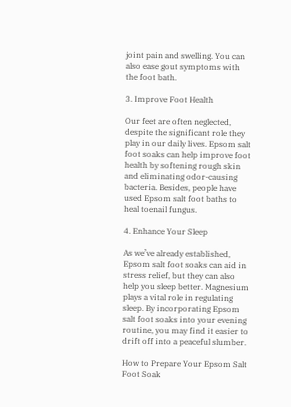joint pain and swelling. You can also ease gout symptoms with the foot bath.

3. Improve Foot Health

Our feet are often neglected, despite the significant role they play in our daily lives. Epsom salt foot soaks can help improve foot health by softening rough skin and eliminating odor-causing bacteria. Besides, people have used Epsom salt foot baths to heal toenail fungus.

4. Enhance Your Sleep

As we’ve already established, Epsom salt foot soaks can aid in stress relief, but they can also help you sleep better. Magnesium plays a vital role in regulating sleep. By incorporating Epsom salt foot soaks into your evening routine, you may find it easier to drift off into a peaceful slumber.

How to Prepare Your Epsom Salt Foot Soak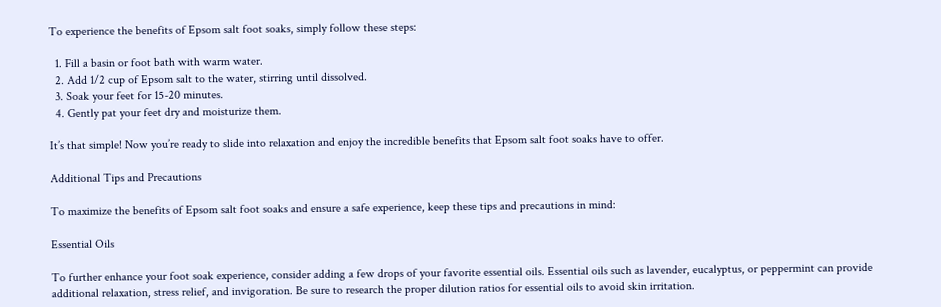To experience the benefits of Epsom salt foot soaks, simply follow these steps:

  1. Fill a basin or foot bath with warm water.
  2. Add 1/2 cup of Epsom salt to the water, stirring until dissolved.
  3. Soak your feet for 15-20 minutes.
  4. Gently pat your feet dry and moisturize them.

It’s that simple! Now you’re ready to slide into relaxation and enjoy the incredible benefits that Epsom salt foot soaks have to offer.

Additional Tips and Precautions

To maximize the benefits of Epsom salt foot soaks and ensure a safe experience, keep these tips and precautions in mind:

Essential Oils

To further enhance your foot soak experience, consider adding a few drops of your favorite essential oils. Essential oils such as lavender, eucalyptus, or peppermint can provide additional relaxation, stress relief, and invigoration. Be sure to research the proper dilution ratios for essential oils to avoid skin irritation.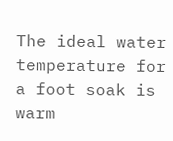The ideal water temperature for a foot soak is warm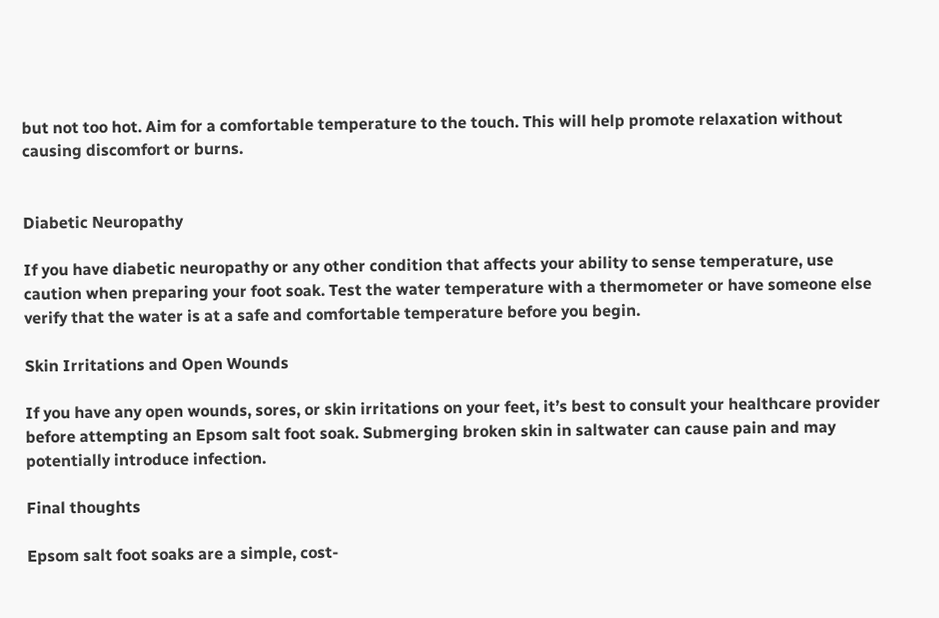but not too hot. Aim for a comfortable temperature to the touch. This will help promote relaxation without causing discomfort or burns.


Diabetic Neuropathy

If you have diabetic neuropathy or any other condition that affects your ability to sense temperature, use caution when preparing your foot soak. Test the water temperature with a thermometer or have someone else verify that the water is at a safe and comfortable temperature before you begin.

Skin Irritations and Open Wounds

If you have any open wounds, sores, or skin irritations on your feet, it’s best to consult your healthcare provider before attempting an Epsom salt foot soak. Submerging broken skin in saltwater can cause pain and may potentially introduce infection.

Final thoughts

Epsom salt foot soaks are a simple, cost-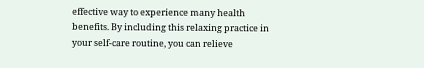effective way to experience many health benefits. By including this relaxing practice in your self-care routine, you can relieve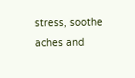stress, soothe aches and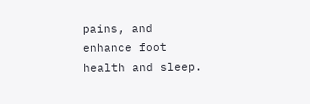pains, and enhance foot health and sleep.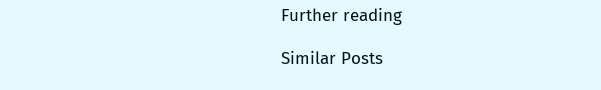Further reading

Similar Posts